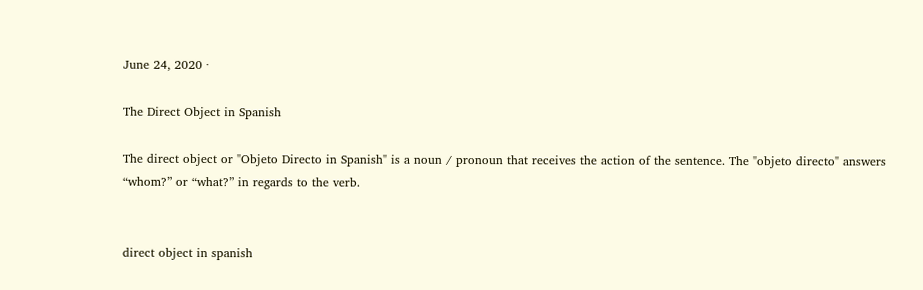June 24, 2020 ·

The Direct Object in Spanish

The direct object or "Objeto Directo in Spanish" is a noun / pronoun that receives the action of the sentence. The "objeto directo" answers “whom?” or “what?” in regards to the verb.


direct object in spanish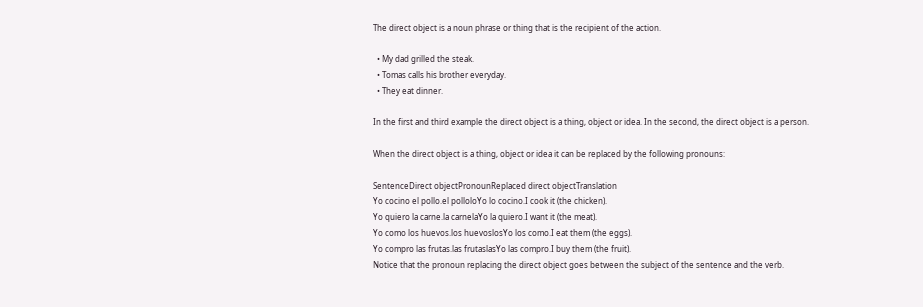The direct object is a noun phrase or thing that is the recipient of the action.

  • My dad grilled the steak.
  • Tomas calls his brother everyday.
  • They eat dinner.

In the first and third example the direct object is a thing, object or idea. In the second, the direct object is a person.

When the direct object is a thing, object or idea it can be replaced by the following pronouns:

SentenceDirect objectPronounReplaced direct objectTranslation
Yo cocino el pollo.el polloloYo lo cocino.I cook it (the chicken).
Yo quiero la carne.la carnelaYo la quiero.I want it (the meat).
Yo como los huevos.los huevoslosYo los como.I eat them (the eggs).
Yo compro las frutas.las frutaslasYo las compro.I buy them (the fruit).
Notice that the pronoun replacing the direct object goes between the subject of the sentence and the verb.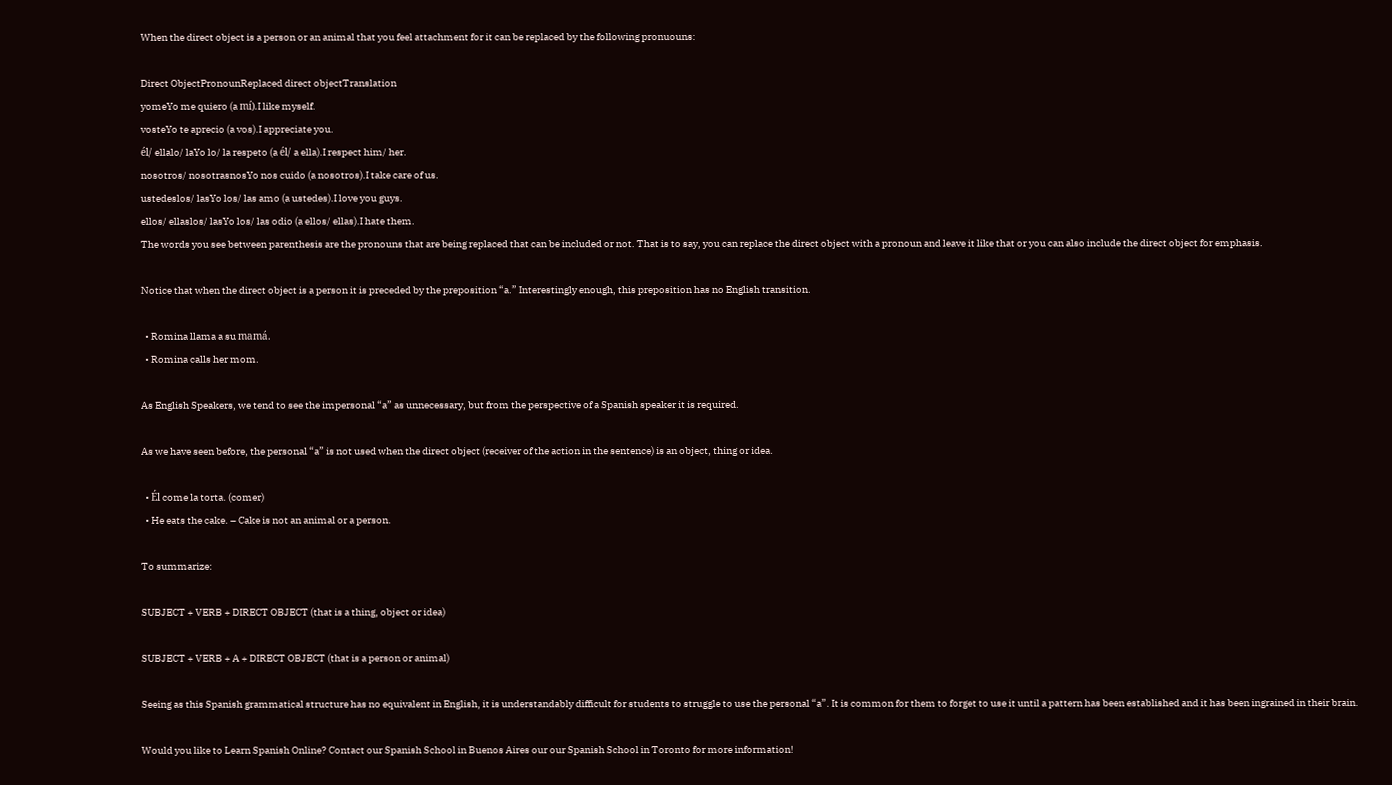When the direct object is a person or an animal that you feel attachment for it can be replaced by the following pronuouns:

Direct ObjectPronounReplaced direct objectTranslation
yomeYo me quiero (a mí).I like myself.
vosteYo te aprecio (a vos).I appreciate you.
él/ ellalo/ laYo lo/ la respeto (a él/ a ella).I respect him/ her.
nosotros/ nosotrasnosYo nos cuido (a nosotros).I take care of us.
ustedeslos/ lasYo los/ las amo (a ustedes).I love you guys.
ellos/ ellaslos/ lasYo los/ las odio (a ellos/ ellas).I hate them.
The words you see between parenthesis are the pronouns that are being replaced that can be included or not. That is to say, you can replace the direct object with a pronoun and leave it like that or you can also include the direct object for emphasis.

Notice that when the direct object is a person it is preceded by the preposition “a.” Interestingly enough, this preposition has no English transition.

  • Romina llama a su mamá.
  • Romina calls her mom.

As English Speakers, we tend to see the impersonal “a” as unnecessary, but from the perspective of a Spanish speaker it is required.

As we have seen before, the personal “a” is not used when the direct object (receiver of the action in the sentence) is an object, thing or idea.

  • Él come la torta. (comer)
  • He eats the cake. – Cake is not an animal or a person.

To summarize:

SUBJECT + VERB + DIRECT OBJECT (that is a thing, object or idea)

SUBJECT + VERB + A + DIRECT OBJECT (that is a person or animal)

Seeing as this Spanish grammatical structure has no equivalent in English, it is understandably difficult for students to struggle to use the personal “a”. It is common for them to forget to use it until a pattern has been established and it has been ingrained in their brain.

Would you like to Learn Spanish Online? Contact our Spanish School in Buenos Aires our our Spanish School in Toronto for more information!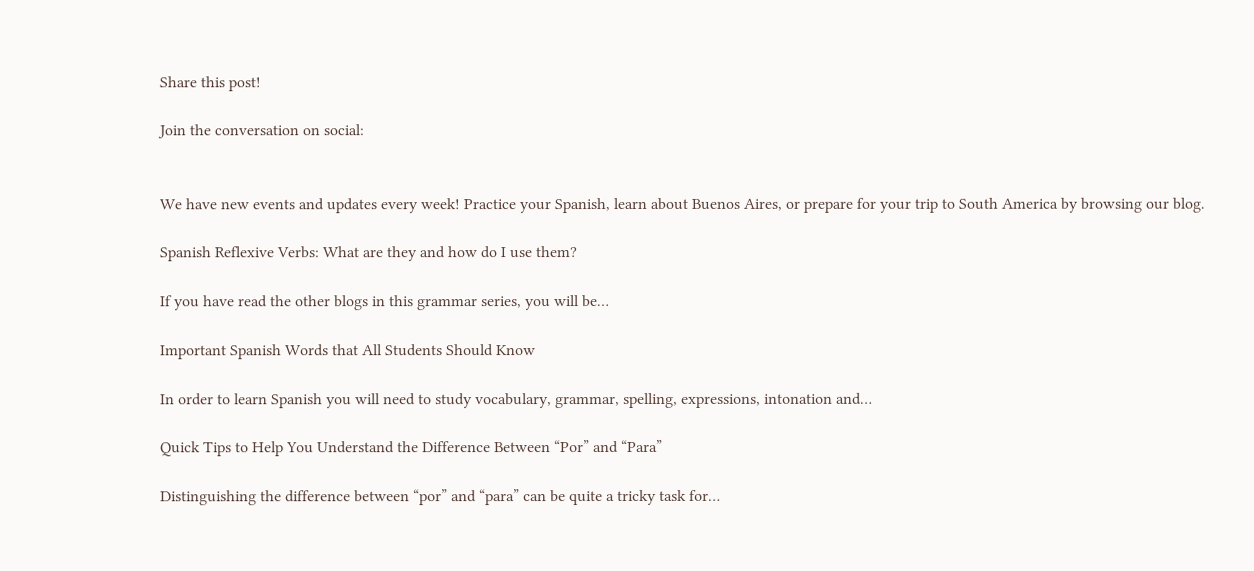Share this post!

Join the conversation on social:


We have new events and updates every week! Practice your Spanish, learn about Buenos Aires, or prepare for your trip to South America by browsing our blog.

Spanish Reflexive Verbs: What are they and how do I use them?

If you have read the other blogs in this grammar series, you will be…

Important Spanish Words that All Students Should Know

In order to learn Spanish you will need to study vocabulary, grammar, spelling, expressions, intonation and…

Quick Tips to Help You Understand the Difference Between “Por” and “Para”

Distinguishing the difference between “por” and “para” can be quite a tricky task for…